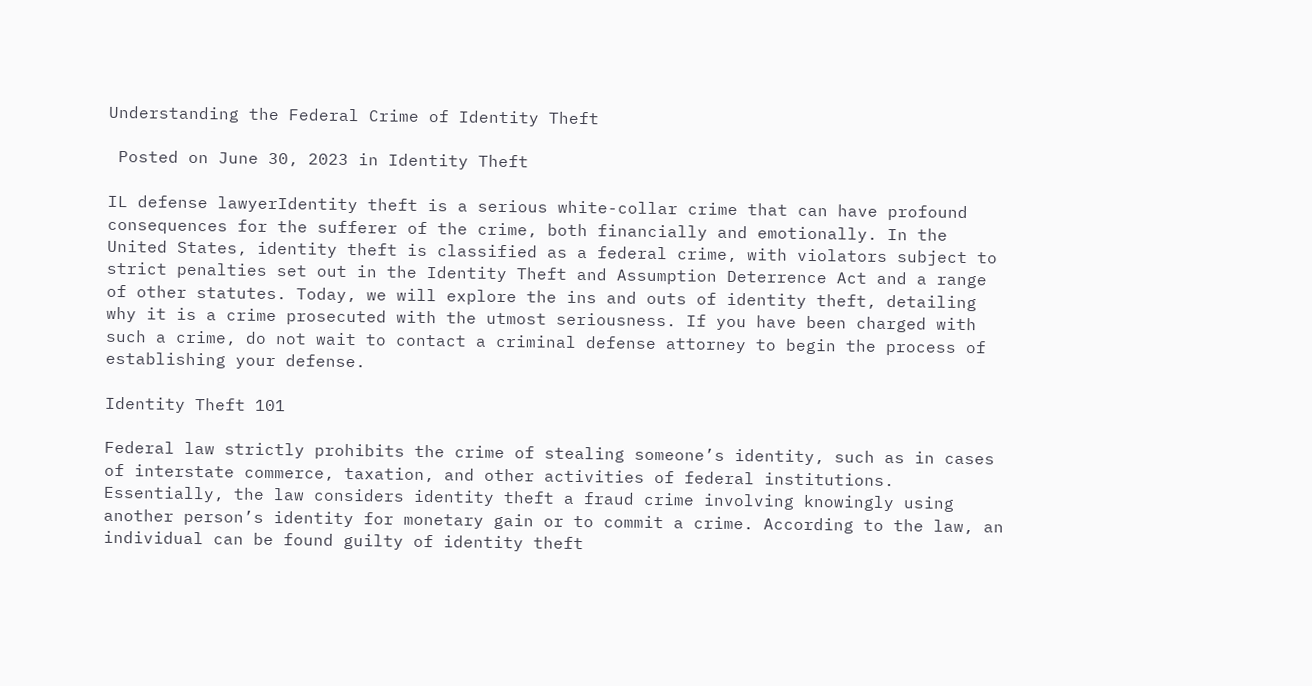Understanding the Federal Crime of Identity Theft

 Posted on June 30, 2023 in Identity Theft

IL defense lawyerIdentity theft is a serious white-collar crime that can have profound consequences for the sufferer of the crime, both financially and emotionally. In the United States, identity theft is classified as a federal crime, with violators subject to strict penalties set out in the Identity Theft and Assumption Deterrence Act and a range of other statutes. Today, we will explore the ins and outs of identity theft, detailing why it is a crime prosecuted with the utmost seriousness. If you have been charged with such a crime, do not wait to contact a criminal defense attorney to begin the process of establishing your defense.

Identity Theft 101

Federal law strictly prohibits the crime of stealing someone’s identity, such as in cases of interstate commerce, taxation, and other activities of federal institutions. Essentially, the law considers identity theft a fraud crime involving knowingly using another person’s identity for monetary gain or to commit a crime. According to the law, an individual can be found guilty of identity theft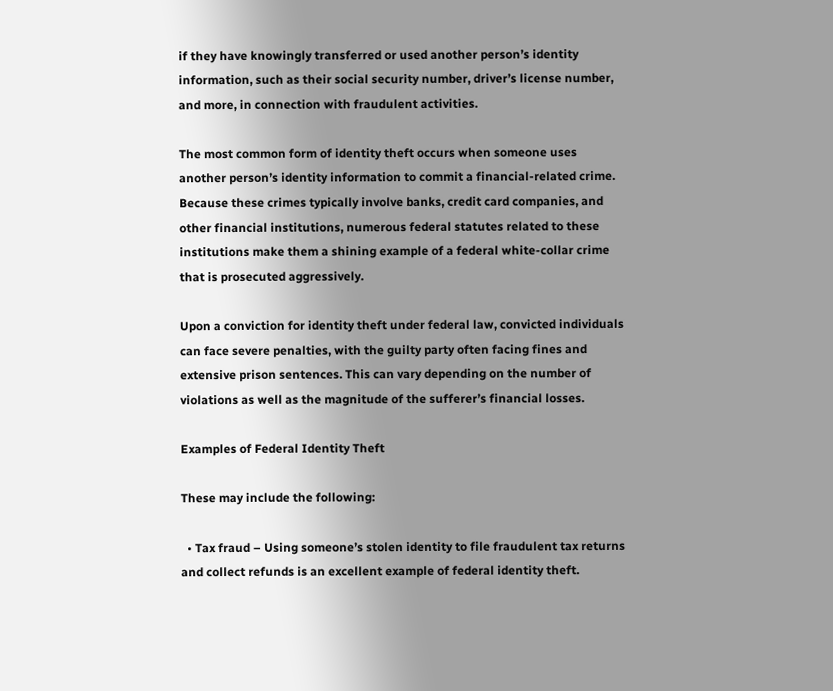if they have knowingly transferred or used another person’s identity information, such as their social security number, driver’s license number, and more, in connection with fraudulent activities.

The most common form of identity theft occurs when someone uses another person’s identity information to commit a financial-related crime. Because these crimes typically involve banks, credit card companies, and other financial institutions, numerous federal statutes related to these institutions make them a shining example of a federal white-collar crime that is prosecuted aggressively.

Upon a conviction for identity theft under federal law, convicted individuals can face severe penalties, with the guilty party often facing fines and extensive prison sentences. This can vary depending on the number of violations as well as the magnitude of the sufferer’s financial losses.

Examples of Federal Identity Theft

These may include the following:

  • Tax fraud – Using someone’s stolen identity to file fraudulent tax returns and collect refunds is an excellent example of federal identity theft.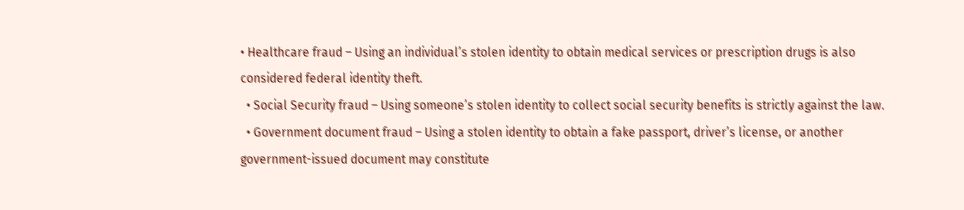• Healthcare fraud – Using an individual’s stolen identity to obtain medical services or prescription drugs is also considered federal identity theft.
  • Social Security fraud – Using someone’s stolen identity to collect social security benefits is strictly against the law.
  • Government document fraud – Using a stolen identity to obtain a fake passport, driver’s license, or another government-issued document may constitute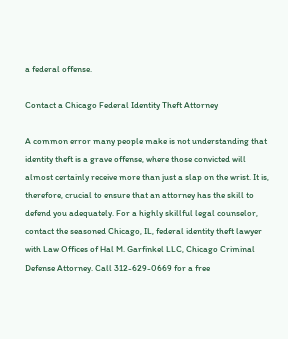a federal offense.

Contact a Chicago Federal Identity Theft Attorney

A common error many people make is not understanding that identity theft is a grave offense, where those convicted will almost certainly receive more than just a slap on the wrist. It is, therefore, crucial to ensure that an attorney has the skill to defend you adequately. For a highly skillful legal counselor, contact the seasoned Chicago, IL, federal identity theft lawyer with Law Offices of Hal M. Garfinkel LLC, Chicago Criminal Defense Attorney. Call 312-629-0669 for a free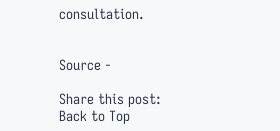consultation.


Source -

Share this post:
Back to Top